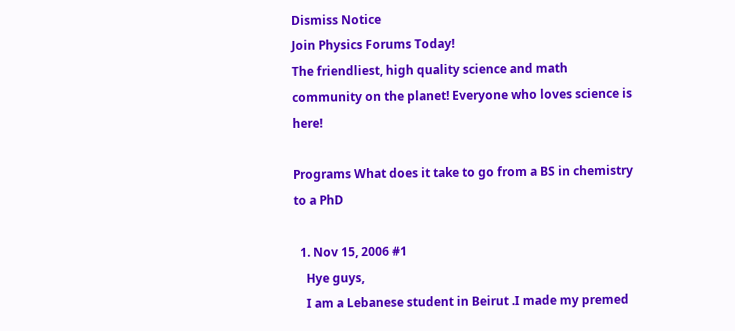Dismiss Notice
Join Physics Forums Today!
The friendliest, high quality science and math community on the planet! Everyone who loves science is here!

Programs What does it take to go from a BS in chemistry to a PhD

  1. Nov 15, 2006 #1
    Hye guys,
    I am a Lebanese student in Beirut .I made my premed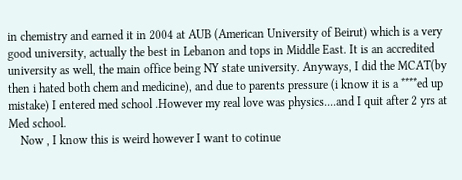in chemistry and earned it in 2004 at AUB (American University of Beirut) which is a very good university, actually the best in Lebanon and tops in Middle East. It is an accredited university as well, the main office being NY state university. Anyways, I did the MCAT(by then i hated both chem and medicine), and due to parents pressure (i know it is a ****ed up mistake) I entered med school .However my real love was physics....and I quit after 2 yrs at Med school.
    Now , I know this is weird however I want to cotinue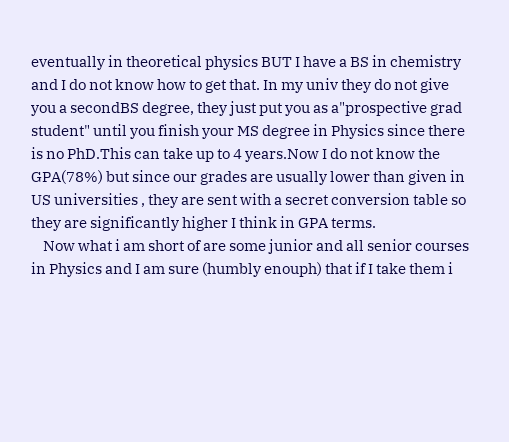eventually in theoretical physics BUT I have a BS in chemistry and I do not know how to get that. In my univ they do not give you a secondBS degree, they just put you as a"prospective grad student" until you finish your MS degree in Physics since there is no PhD.This can take up to 4 years.Now I do not know the GPA(78%) but since our grades are usually lower than given in US universities , they are sent with a secret conversion table so they are significantly higher I think in GPA terms.
    Now what i am short of are some junior and all senior courses in Physics and I am sure (humbly enouph) that if I take them i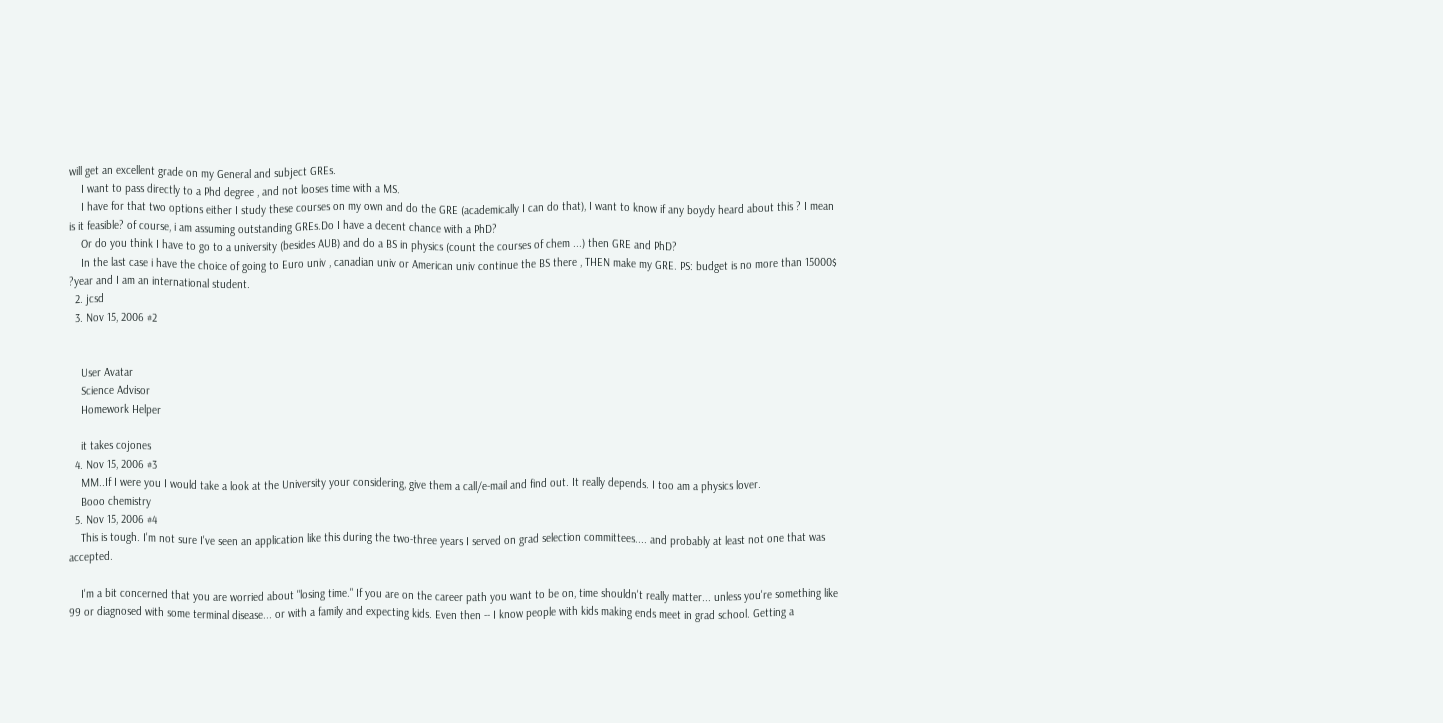will get an excellent grade on my General and subject GREs.
    I want to pass directly to a Phd degree , and not looses time with a MS.
    I have for that two options either I study these courses on my own and do the GRE (academically I can do that), I want to know if any boydy heard about this ? I mean is it feasible? of course, i am assuming outstanding GREs.Do I have a decent chance with a PhD?
    Or do you think I have to go to a university (besides AUB) and do a BS in physics (count the courses of chem ...) then GRE and PhD?
    In the last case i have the choice of going to Euro univ , canadian univ or American univ continue the BS there , THEN make my GRE. PS: budget is no more than 15000$ ?year and I am an international student.
  2. jcsd
  3. Nov 15, 2006 #2


    User Avatar
    Science Advisor
    Homework Helper

    it takes cojones
  4. Nov 15, 2006 #3
    MM..If I were you I would take a look at the University your considering, give them a call/e-mail and find out. It really depends. I too am a physics lover.
    Booo chemistry
  5. Nov 15, 2006 #4
    This is tough. I'm not sure I've seen an application like this during the two-three years I served on grad selection committees.... and probably at least not one that was accepted.

    I'm a bit concerned that you are worried about "losing time." If you are on the career path you want to be on, time shouldn't really matter... unless you're something like 99 or diagnosed with some terminal disease... or with a family and expecting kids. Even then -- I know people with kids making ends meet in grad school. Getting a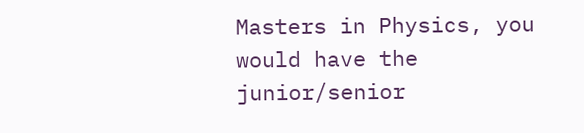Masters in Physics, you would have the junior/senior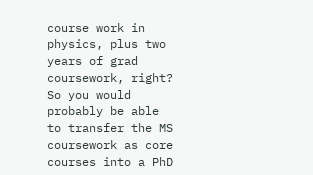course work in physics, plus two years of grad coursework, right? So you would probably be able to transfer the MS coursework as core courses into a PhD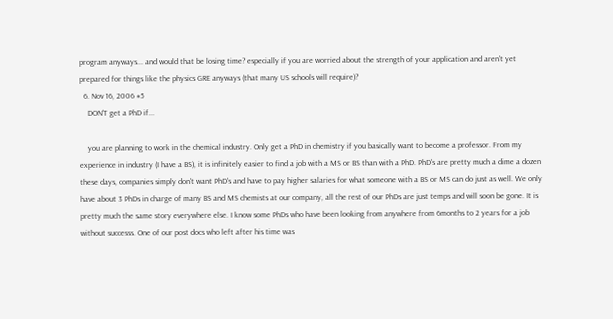program anyways... and would that be losing time? especially if you are worried about the strength of your application and aren't yet prepared for things like the physics GRE anyways (that many US schools will require)?
  6. Nov 16, 2006 #5
    DON'T get a PhD if...

    you are planning to work in the chemical industry. Only get a PhD in chemistry if you basically want to become a professor. From my experience in industry (I have a BS), it is infinitely easier to find a job with a MS or BS than with a PhD. PhD's are pretty much a dime a dozen these days, companies simply don't want PhD's and have to pay higher salaries for what someone with a BS or MS can do just as well. We only have about 3 PhDs in charge of many BS and MS chemists at our company, all the rest of our PhDs are just temps and will soon be gone. It is pretty much the same story everywhere else. I know some PhDs who have been looking from anywhere from 6months to 2 years for a job without successs. One of our post docs who left after his time was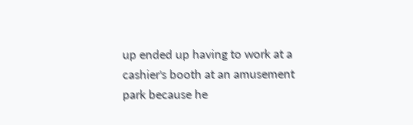up ended up having to work at a cashier's booth at an amusement park because he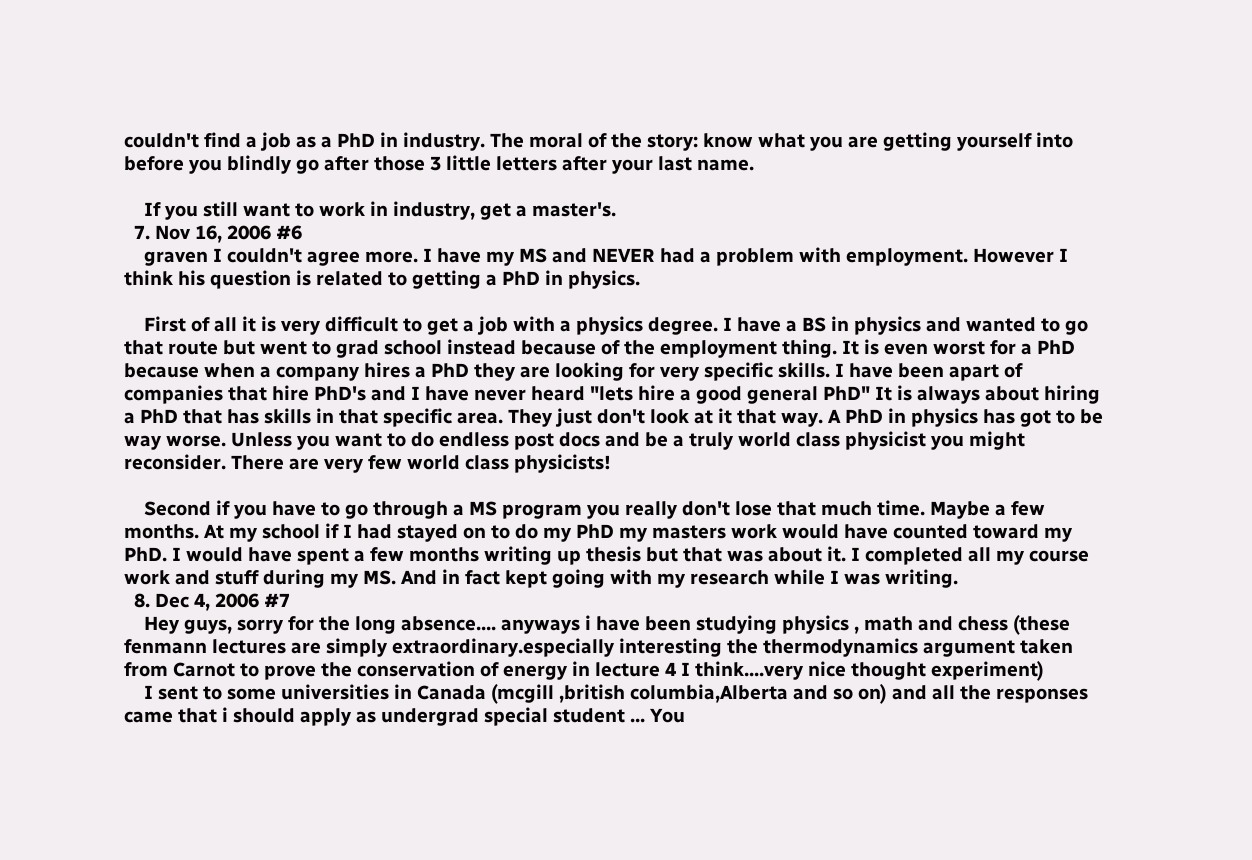couldn't find a job as a PhD in industry. The moral of the story: know what you are getting yourself into before you blindly go after those 3 little letters after your last name.

    If you still want to work in industry, get a master's.
  7. Nov 16, 2006 #6
    graven I couldn't agree more. I have my MS and NEVER had a problem with employment. However I think his question is related to getting a PhD in physics.

    First of all it is very difficult to get a job with a physics degree. I have a BS in physics and wanted to go that route but went to grad school instead because of the employment thing. It is even worst for a PhD because when a company hires a PhD they are looking for very specific skills. I have been apart of companies that hire PhD's and I have never heard "lets hire a good general PhD" It is always about hiring a PhD that has skills in that specific area. They just don't look at it that way. A PhD in physics has got to be way worse. Unless you want to do endless post docs and be a truly world class physicist you might reconsider. There are very few world class physicists!

    Second if you have to go through a MS program you really don't lose that much time. Maybe a few months. At my school if I had stayed on to do my PhD my masters work would have counted toward my PhD. I would have spent a few months writing up thesis but that was about it. I completed all my course work and stuff during my MS. And in fact kept going with my research while I was writing.
  8. Dec 4, 2006 #7
    Hey guys, sorry for the long absence.... anyways i have been studying physics , math and chess (these fenmann lectures are simply extraordinary.especially interesting the thermodynamics argument taken from Carnot to prove the conservation of energy in lecture 4 I think....very nice thought experiment)
    I sent to some universities in Canada (mcgill ,british columbia,Alberta and so on) and all the responses came that i should apply as undergrad special student ... You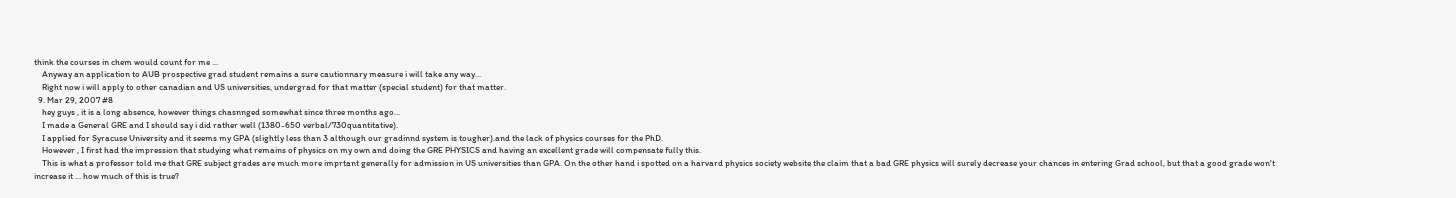think the courses in chem would count for me ...
    Anyway an application to AUB prospective grad student remains a sure cautionnary measure i will take any way...
    Right now i will apply to other canadian and US universities, undergrad for that matter (special student) for that matter.
  9. Mar 29, 2007 #8
    hey guys , it is a long absence, however things chasnnged somewhat since three months ago...
    I made a General GRE and I should say i did rather well (1380-650 verbal/730quantitative).
    I applied for Syracuse University and it seems my GPA (slightly less than 3 although our gradinnd system is tougher).and the lack of physics courses for the PhD.
    However , I first had the impression that studying what remains of physics on my own and doing the GRE PHYSICS and having an excellent grade will compensate fully this.
    This is what a professor told me that GRE subject grades are much more imprtant generally for admission in US universities than GPA. On the other hand i spotted on a harvard physics society website the claim that a bad GRE physics will surely decrease your chances in entering Grad school, but that a good grade won't increase it ... how much of this is true?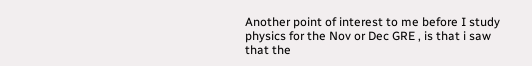Another point of interest to me before I study physics for the Nov or Dec GRE , is that i saw that the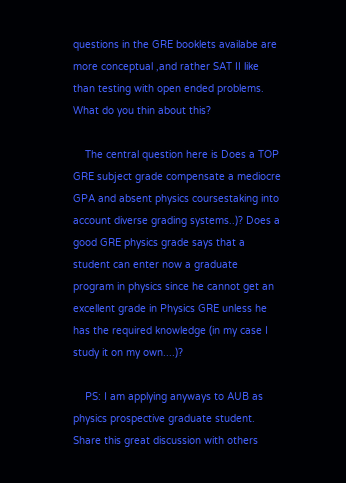questions in the GRE booklets availabe are more conceptual ,and rather SAT II like than testing with open ended problems. What do you thin about this?

    The central question here is Does a TOP GRE subject grade compensate a mediocre GPA and absent physics coursestaking into account diverse grading systems..)? Does a good GRE physics grade says that a student can enter now a graduate program in physics since he cannot get an excellent grade in Physics GRE unless he has the required knowledge (in my case I study it on my own....)?

    PS: I am applying anyways to AUB as physics prospective graduate student.
Share this great discussion with others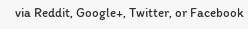via Reddit, Google+, Twitter, or Facebook